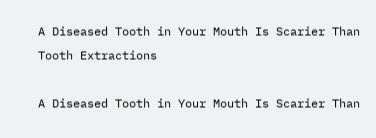A Diseased Tooth in Your Mouth Is Scarier Than Tooth Extractions

A Diseased Tooth in Your Mouth Is Scarier Than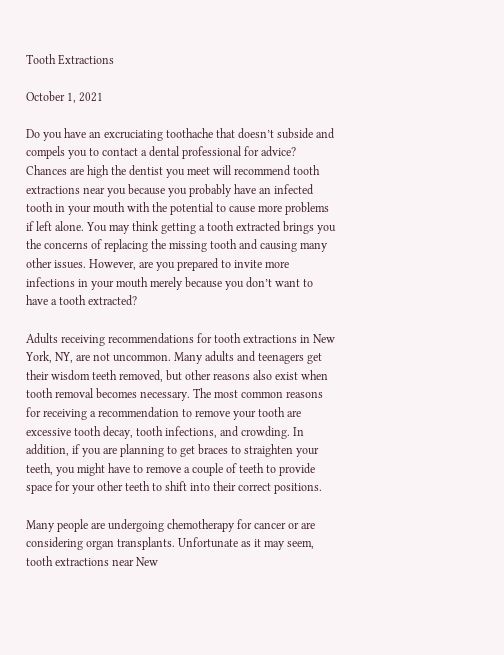Tooth Extractions

October 1, 2021

Do you have an excruciating toothache that doesn’t subside and compels you to contact a dental professional for advice? Chances are high the dentist you meet will recommend tooth extractions near you because you probably have an infected tooth in your mouth with the potential to cause more problems if left alone. You may think getting a tooth extracted brings you the concerns of replacing the missing tooth and causing many other issues. However, are you prepared to invite more infections in your mouth merely because you don’t want to have a tooth extracted?

Adults receiving recommendations for tooth extractions in New York, NY, are not uncommon. Many adults and teenagers get their wisdom teeth removed, but other reasons also exist when tooth removal becomes necessary. The most common reasons for receiving a recommendation to remove your tooth are excessive tooth decay, tooth infections, and crowding. In addition, if you are planning to get braces to straighten your teeth, you might have to remove a couple of teeth to provide space for your other teeth to shift into their correct positions.

Many people are undergoing chemotherapy for cancer or are considering organ transplants. Unfortunate as it may seem, tooth extractions near New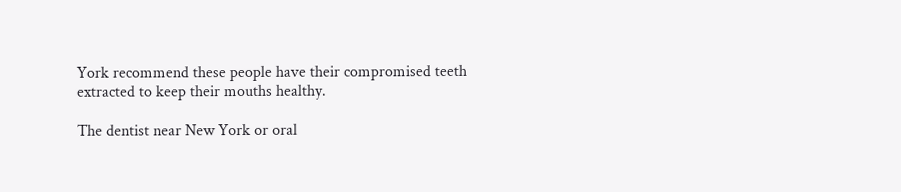York recommend these people have their compromised teeth extracted to keep their mouths healthy.

The dentist near New York or oral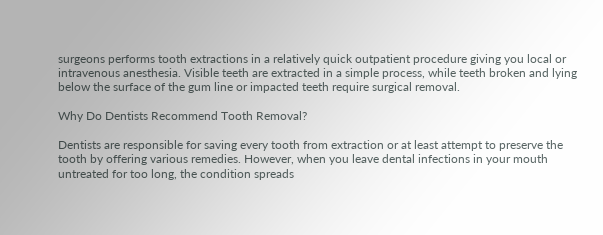surgeons performs tooth extractions in a relatively quick outpatient procedure giving you local or intravenous anesthesia. Visible teeth are extracted in a simple process, while teeth broken and lying below the surface of the gum line or impacted teeth require surgical removal.

Why Do Dentists Recommend Tooth Removal?

Dentists are responsible for saving every tooth from extraction or at least attempt to preserve the tooth by offering various remedies. However, when you leave dental infections in your mouth untreated for too long, the condition spreads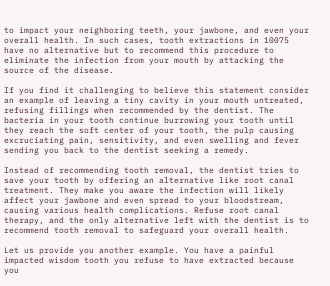to impact your neighboring teeth, your jawbone, and even your overall health. In such cases, tooth extractions in 10075 have no alternative but to recommend this procedure to eliminate the infection from your mouth by attacking the source of the disease.

If you find it challenging to believe this statement consider an example of leaving a tiny cavity in your mouth untreated, refusing fillings when recommended by the dentist. The bacteria in your tooth continue burrowing your tooth until they reach the soft center of your tooth, the pulp causing excruciating pain, sensitivity, and even swelling and fever sending you back to the dentist seeking a remedy.

Instead of recommending tooth removal, the dentist tries to save your tooth by offering an alternative like root canal treatment. They make you aware the infection will likely affect your jawbone and even spread to your bloodstream, causing various health complications. Refuse root canal therapy, and the only alternative left with the dentist is to recommend tooth removal to safeguard your overall health.

Let us provide you another example. You have a painful impacted wisdom tooth you refuse to have extracted because you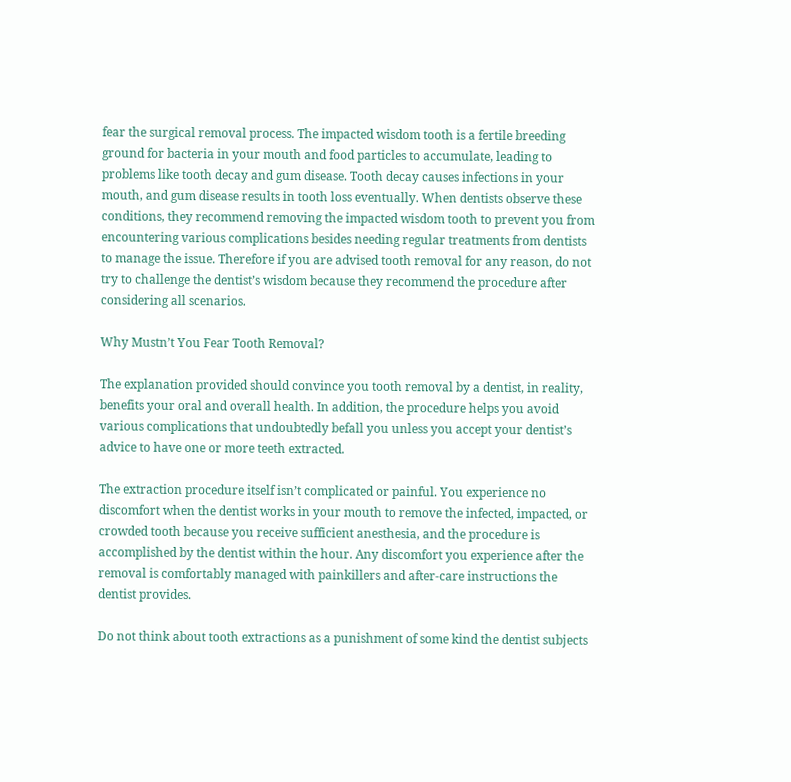fear the surgical removal process. The impacted wisdom tooth is a fertile breeding ground for bacteria in your mouth and food particles to accumulate, leading to problems like tooth decay and gum disease. Tooth decay causes infections in your mouth, and gum disease results in tooth loss eventually. When dentists observe these conditions, they recommend removing the impacted wisdom tooth to prevent you from encountering various complications besides needing regular treatments from dentists to manage the issue. Therefore if you are advised tooth removal for any reason, do not try to challenge the dentist’s wisdom because they recommend the procedure after considering all scenarios.

Why Mustn’t You Fear Tooth Removal?

The explanation provided should convince you tooth removal by a dentist, in reality, benefits your oral and overall health. In addition, the procedure helps you avoid various complications that undoubtedly befall you unless you accept your dentist’s advice to have one or more teeth extracted.

The extraction procedure itself isn’t complicated or painful. You experience no discomfort when the dentist works in your mouth to remove the infected, impacted, or crowded tooth because you receive sufficient anesthesia, and the procedure is accomplished by the dentist within the hour. Any discomfort you experience after the removal is comfortably managed with painkillers and after-care instructions the dentist provides.

Do not think about tooth extractions as a punishment of some kind the dentist subjects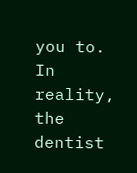you to. In reality, the dentist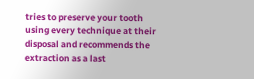tries to preserve your tooth using every technique at their disposal and recommends the extraction as a last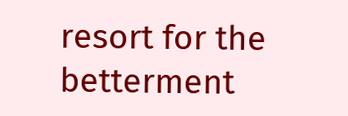resort for the betterment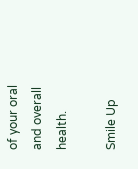of your oral and overall health.

Smile Up